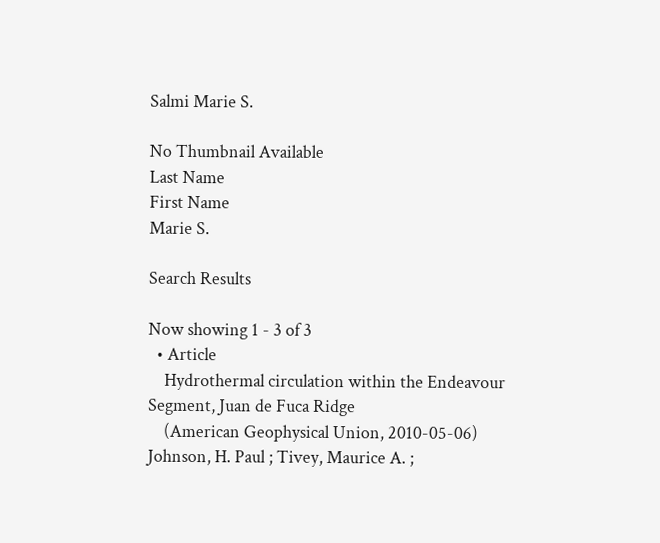Salmi Marie S.

No Thumbnail Available
Last Name
First Name
Marie S.

Search Results

Now showing 1 - 3 of 3
  • Article
    Hydrothermal circulation within the Endeavour Segment, Juan de Fuca Ridge
    (American Geophysical Union, 2010-05-06) Johnson, H. Paul ; Tivey, Maurice A. ;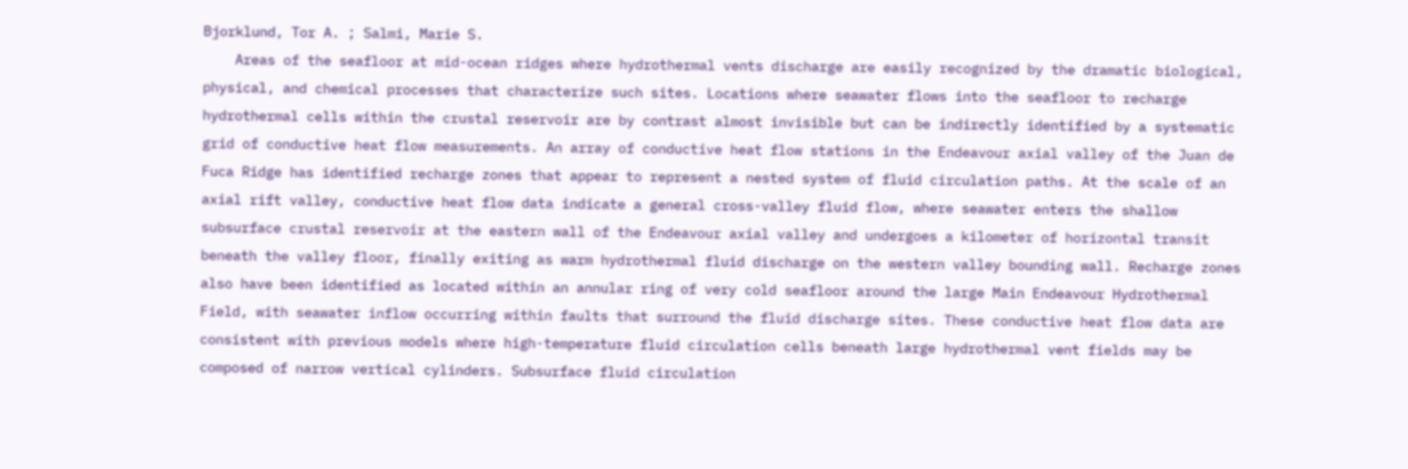Bjorklund, Tor A. ; Salmi, Marie S.
    Areas of the seafloor at mid-ocean ridges where hydrothermal vents discharge are easily recognized by the dramatic biological, physical, and chemical processes that characterize such sites. Locations where seawater flows into the seafloor to recharge hydrothermal cells within the crustal reservoir are by contrast almost invisible but can be indirectly identified by a systematic grid of conductive heat flow measurements. An array of conductive heat flow stations in the Endeavour axial valley of the Juan de Fuca Ridge has identified recharge zones that appear to represent a nested system of fluid circulation paths. At the scale of an axial rift valley, conductive heat flow data indicate a general cross-valley fluid flow, where seawater enters the shallow subsurface crustal reservoir at the eastern wall of the Endeavour axial valley and undergoes a kilometer of horizontal transit beneath the valley floor, finally exiting as warm hydrothermal fluid discharge on the western valley bounding wall. Recharge zones also have been identified as located within an annular ring of very cold seafloor around the large Main Endeavour Hydrothermal Field, with seawater inflow occurring within faults that surround the fluid discharge sites. These conductive heat flow data are consistent with previous models where high-temperature fluid circulation cells beneath large hydrothermal vent fields may be composed of narrow vertical cylinders. Subsurface fluid circulation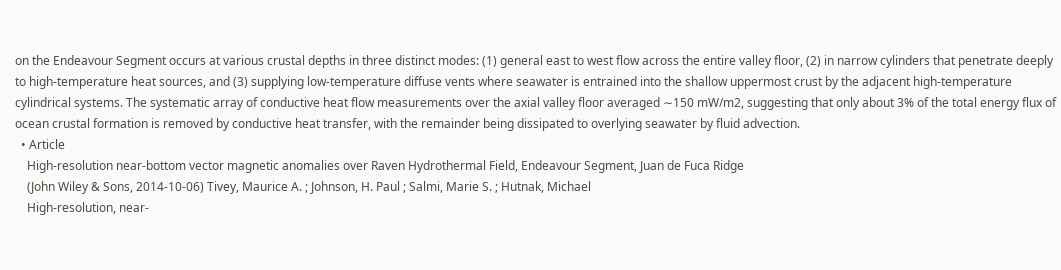on the Endeavour Segment occurs at various crustal depths in three distinct modes: (1) general east to west flow across the entire valley floor, (2) in narrow cylinders that penetrate deeply to high-temperature heat sources, and (3) supplying low-temperature diffuse vents where seawater is entrained into the shallow uppermost crust by the adjacent high-temperature cylindrical systems. The systematic array of conductive heat flow measurements over the axial valley floor averaged ∼150 mW/m2, suggesting that only about 3% of the total energy flux of ocean crustal formation is removed by conductive heat transfer, with the remainder being dissipated to overlying seawater by fluid advection.
  • Article
    High-resolution near-bottom vector magnetic anomalies over Raven Hydrothermal Field, Endeavour Segment, Juan de Fuca Ridge
    (John Wiley & Sons, 2014-10-06) Tivey, Maurice A. ; Johnson, H. Paul ; Salmi, Marie S. ; Hutnak, Michael
    High-resolution, near-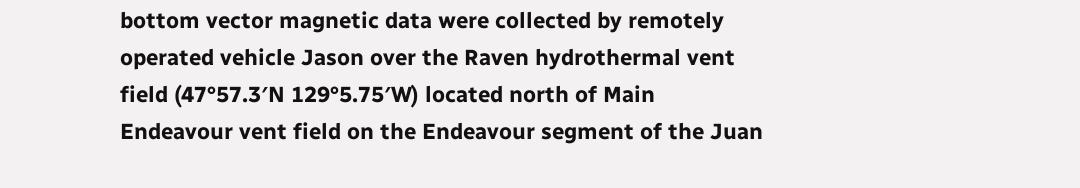bottom vector magnetic data were collected by remotely operated vehicle Jason over the Raven hydrothermal vent field (47°57.3′N 129°5.75′W) located north of Main Endeavour vent field on the Endeavour segment of the Juan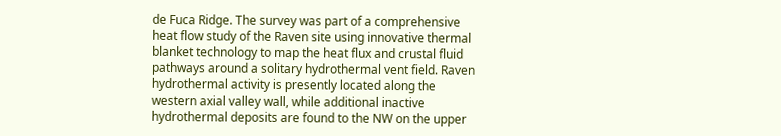de Fuca Ridge. The survey was part of a comprehensive heat flow study of the Raven site using innovative thermal blanket technology to map the heat flux and crustal fluid pathways around a solitary hydrothermal vent field. Raven hydrothermal activity is presently located along the western axial valley wall, while additional inactive hydrothermal deposits are found to the NW on the upper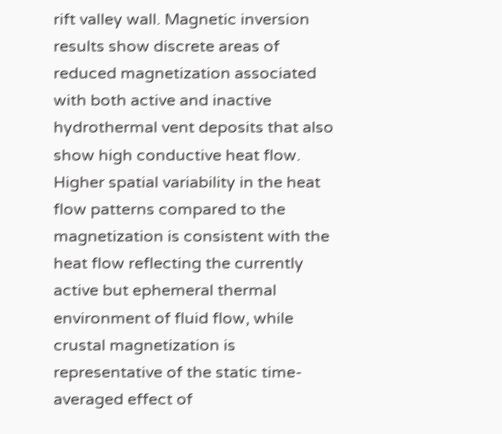rift valley wall. Magnetic inversion results show discrete areas of reduced magnetization associated with both active and inactive hydrothermal vent deposits that also show high conductive heat flow. Higher spatial variability in the heat flow patterns compared to the magnetization is consistent with the heat flow reflecting the currently active but ephemeral thermal environment of fluid flow, while crustal magnetization is representative of the static time-averaged effect of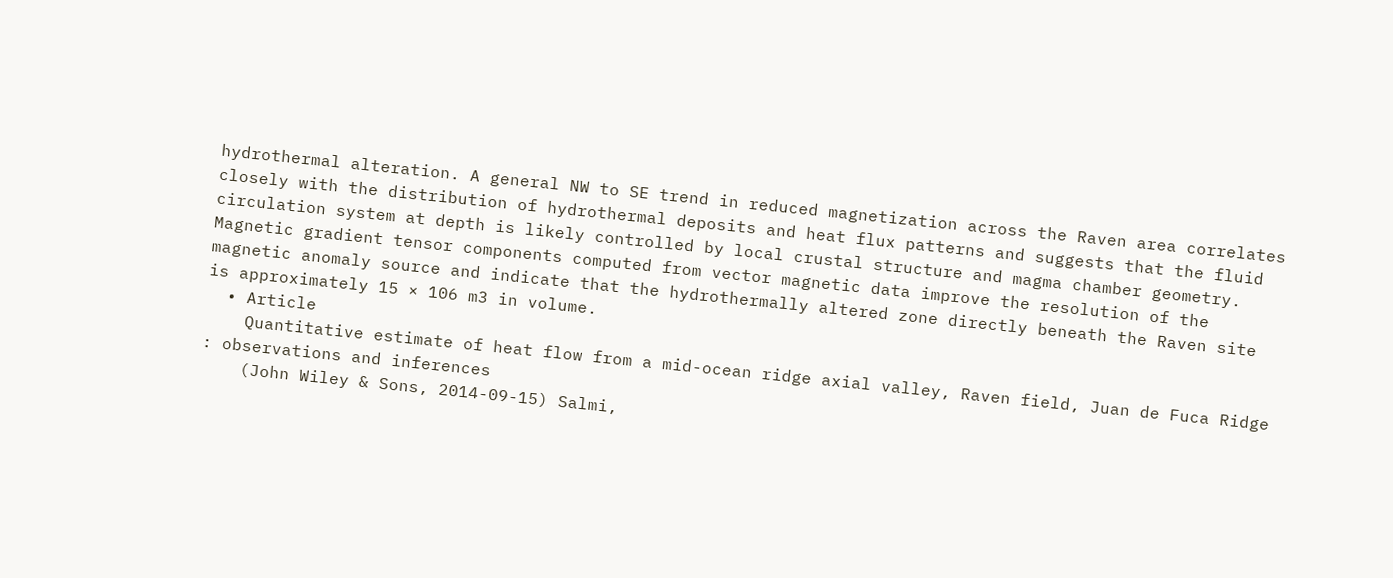hydrothermal alteration. A general NW to SE trend in reduced magnetization across the Raven area correlates closely with the distribution of hydrothermal deposits and heat flux patterns and suggests that the fluid circulation system at depth is likely controlled by local crustal structure and magma chamber geometry. Magnetic gradient tensor components computed from vector magnetic data improve the resolution of the magnetic anomaly source and indicate that the hydrothermally altered zone directly beneath the Raven site is approximately 15 × 106 m3 in volume.
  • Article
    Quantitative estimate of heat flow from a mid-ocean ridge axial valley, Raven field, Juan de Fuca Ridge : observations and inferences
    (John Wiley & Sons, 2014-09-15) Salmi,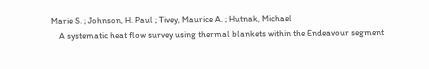Marie S. ; Johnson, H. Paul ; Tivey, Maurice A. ; Hutnak, Michael
    A systematic heat flow survey using thermal blankets within the Endeavour segment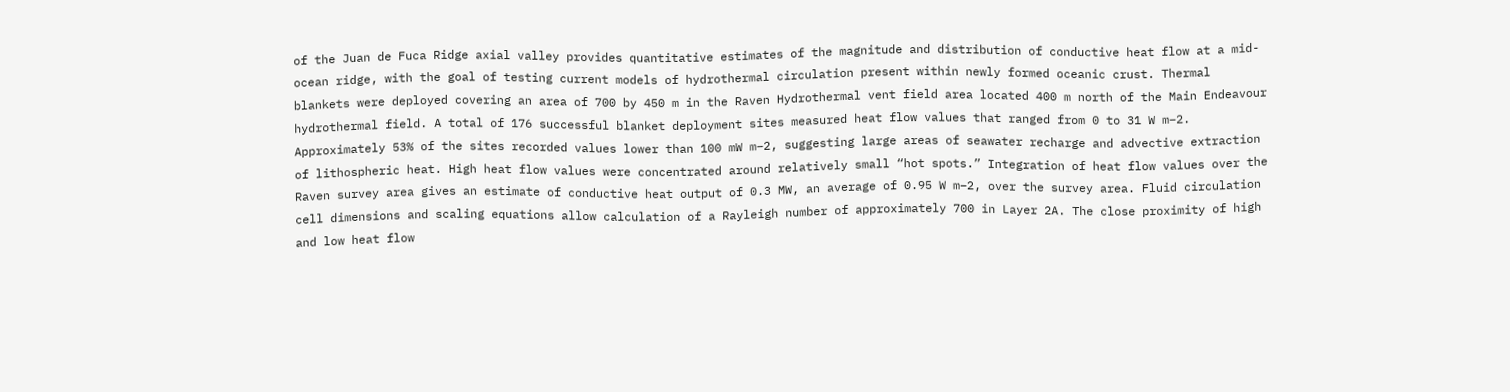of the Juan de Fuca Ridge axial valley provides quantitative estimates of the magnitude and distribution of conductive heat flow at a mid-ocean ridge, with the goal of testing current models of hydrothermal circulation present within newly formed oceanic crust. Thermal blankets were deployed covering an area of 700 by 450 m in the Raven Hydrothermal vent field area located 400 m north of the Main Endeavour hydrothermal field. A total of 176 successful blanket deployment sites measured heat flow values that ranged from 0 to 31 W m−2. Approximately 53% of the sites recorded values lower than 100 mW m−2, suggesting large areas of seawater recharge and advective extraction of lithospheric heat. High heat flow values were concentrated around relatively small “hot spots.” Integration of heat flow values over the Raven survey area gives an estimate of conductive heat output of 0.3 MW, an average of 0.95 W m−2, over the survey area. Fluid circulation cell dimensions and scaling equations allow calculation of a Rayleigh number of approximately 700 in Layer 2A. The close proximity of high and low heat flow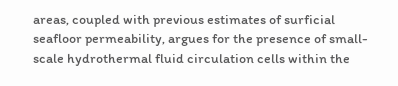areas, coupled with previous estimates of surficial seafloor permeability, argues for the presence of small-scale hydrothermal fluid circulation cells within the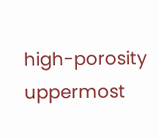high-porosity uppermost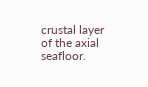crustal layer of the axial seafloor.